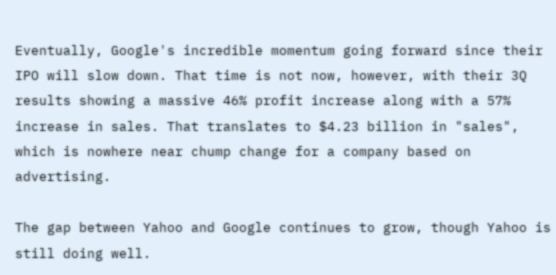Eventually, Google's incredible momentum going forward since their IPO will slow down. That time is not now, however, with their 3Q results showing a massive 46% profit increase along with a 57% increase in sales. That translates to $4.23 billion in "sales", which is nowhere near chump change for a company based on advertising.

The gap between Yahoo and Google continues to grow, though Yahoo is still doing well.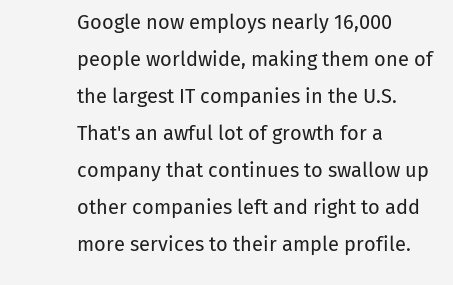Google now employs nearly 16,000 people worldwide, making them one of the largest IT companies in the U.S. That's an awful lot of growth for a company that continues to swallow up other companies left and right to add more services to their ample profile.